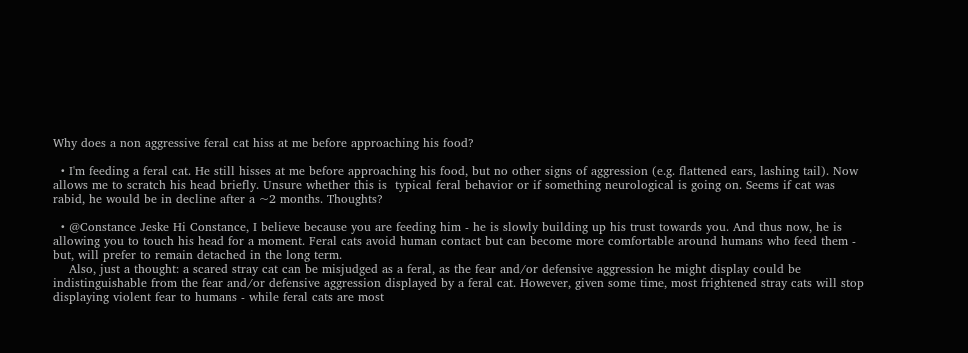Why does a non aggressive feral cat hiss at me before approaching his food?

  • I'm feeding a feral cat. He still hisses at me before approaching his food, but no other signs of aggression (e.g. flattened ears, lashing tail). Now allows me to scratch his head briefly. Unsure whether this is  typical feral behavior or if something neurological is going on. Seems if cat was rabid, he would be in decline after a ~2 months. Thoughts?

  • @Constance Jeske Hi Constance, I believe because you are feeding him - he is slowly building up his trust towards you. And thus now, he is allowing you to touch his head for a moment. Feral cats avoid human contact but can become more comfortable around humans who feed them - but, will prefer to remain detached in the long term.
    Also, just a thought: a scared stray cat can be misjudged as a feral, as the fear and/or defensive aggression he might display could be indistinguishable from the fear and/or defensive aggression displayed by a feral cat. However, given some time, most frightened stray cats will stop displaying violent fear to humans - while feral cats are most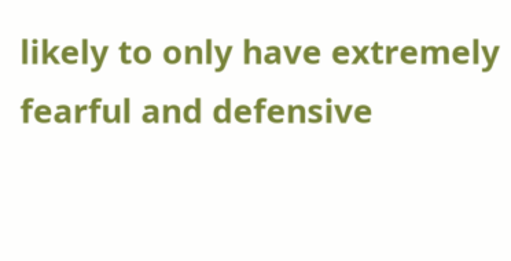likely to only have extremely fearful and defensive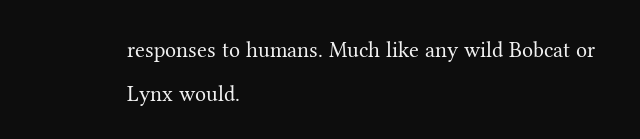responses to humans. Much like any wild Bobcat or Lynx would.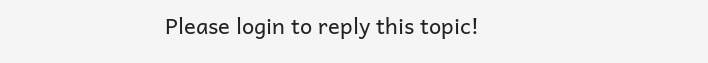Please login to reply this topic!